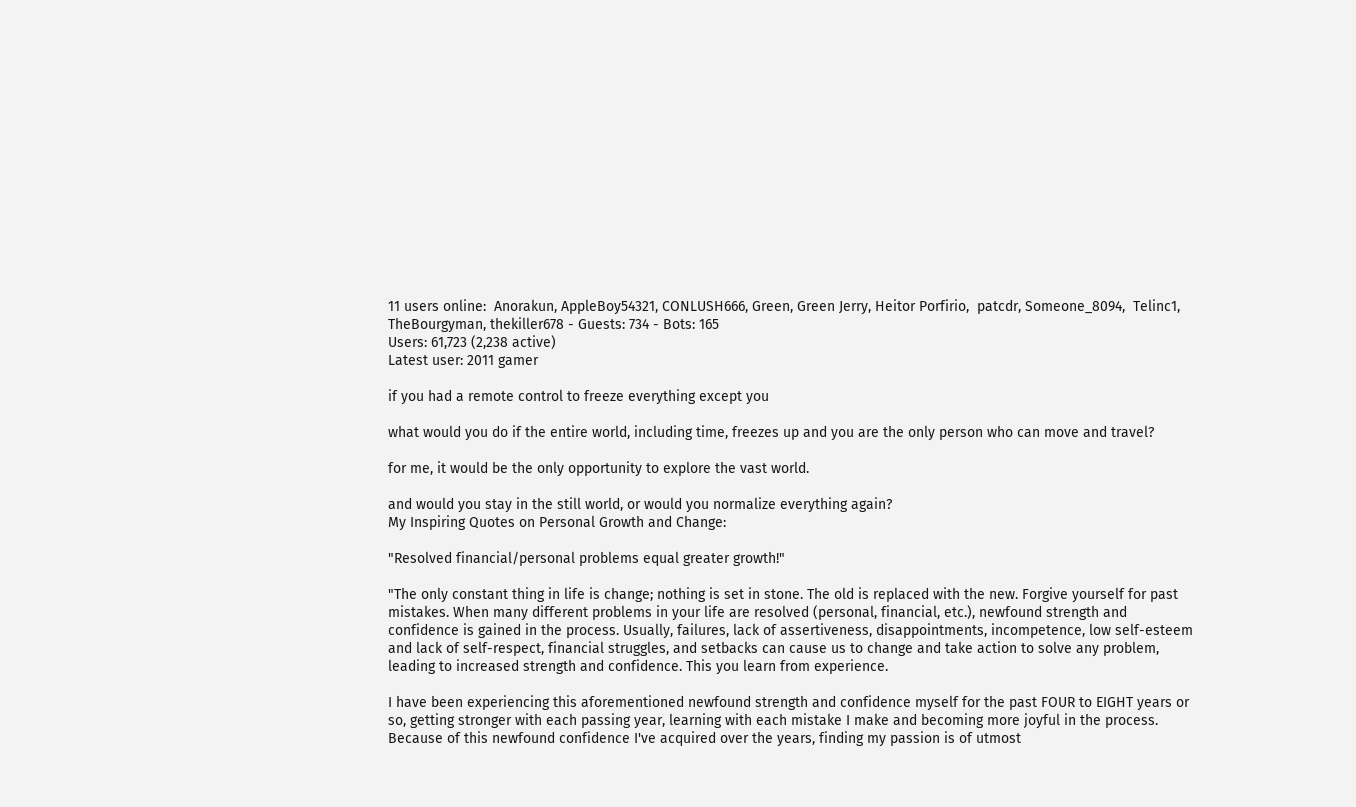11 users online:  Anorakun, AppleBoy54321, CONLUSH666, Green, Green Jerry, Heitor Porfirio,  patcdr, Someone_8094,  Telinc1, TheBourgyman, thekiller678 - Guests: 734 - Bots: 165
Users: 61,723 (2,238 active)
Latest user: 2011 gamer

if you had a remote control to freeze everything except you

what would you do if the entire world, including time, freezes up and you are the only person who can move and travel?

for me, it would be the only opportunity to explore the vast world.

and would you stay in the still world, or would you normalize everything again?
My Inspiring Quotes on Personal Growth and Change:

"Resolved financial/personal problems equal greater growth!"

"The only constant thing in life is change; nothing is set in stone. The old is replaced with the new. Forgive yourself for past mistakes. When many different problems in your life are resolved (personal, financial, etc.), newfound strength and confidence is gained in the process. Usually, failures, lack of assertiveness, disappointments, incompetence, low self-esteem and lack of self-respect, financial struggles, and setbacks can cause us to change and take action to solve any problem, leading to increased strength and confidence. This you learn from experience.

I have been experiencing this aforementioned newfound strength and confidence myself for the past FOUR to EIGHT years or so, getting stronger with each passing year, learning with each mistake I make and becoming more joyful in the process. Because of this newfound confidence I've acquired over the years, finding my passion is of utmost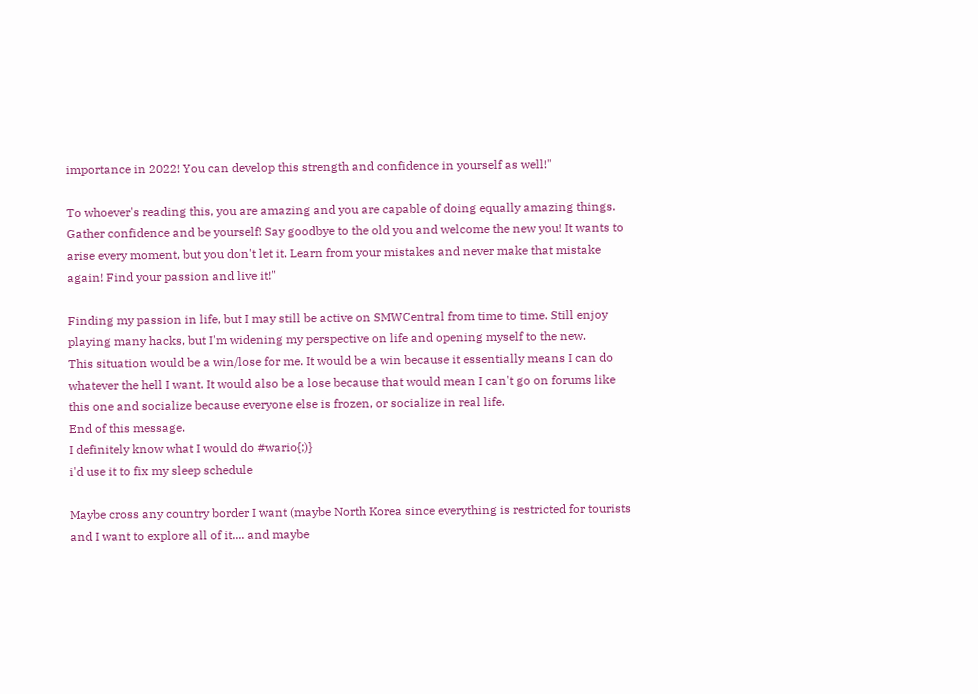importance in 2022! You can develop this strength and confidence in yourself as well!"

To whoever's reading this, you are amazing and you are capable of doing equally amazing things. Gather confidence and be yourself! Say goodbye to the old you and welcome the new you! It wants to arise every moment, but you don't let it. Learn from your mistakes and never make that mistake again! Find your passion and live it!"

Finding my passion in life, but I may still be active on SMWCentral from time to time. Still enjoy playing many hacks, but I'm widening my perspective on life and opening myself to the new.
This situation would be a win/lose for me. It would be a win because it essentially means I can do whatever the hell I want. It would also be a lose because that would mean I can't go on forums like this one and socialize because everyone else is frozen, or socialize in real life.
End of this message.
I definitely know what I would do #wario{;)}
i'd use it to fix my sleep schedule

Maybe cross any country border I want (maybe North Korea since everything is restricted for tourists and I want to explore all of it.... and maybe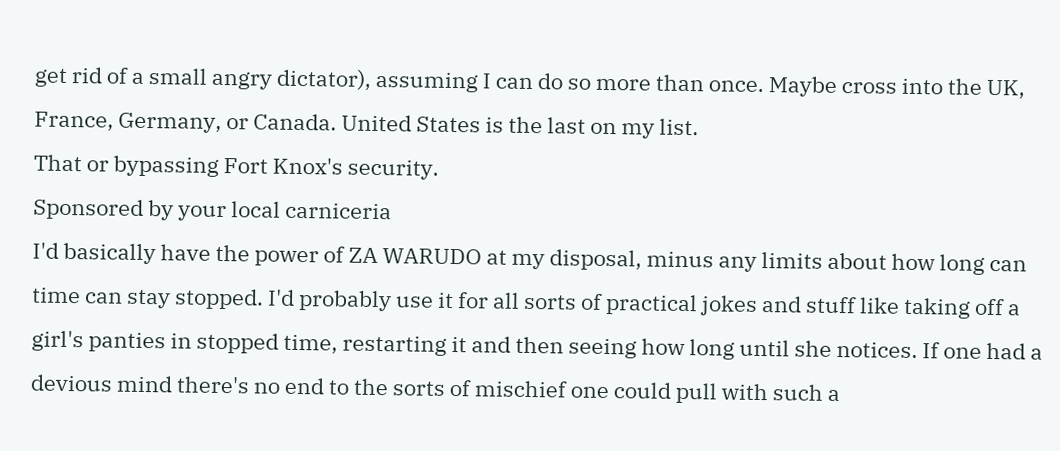get rid of a small angry dictator), assuming I can do so more than once. Maybe cross into the UK, France, Germany, or Canada. United States is the last on my list.
That or bypassing Fort Knox's security.
Sponsored by your local carniceria
I'd basically have the power of ZA WARUDO at my disposal, minus any limits about how long can time can stay stopped. I'd probably use it for all sorts of practical jokes and stuff like taking off a girl's panties in stopped time, restarting it and then seeing how long until she notices. If one had a devious mind there's no end to the sorts of mischief one could pull with such a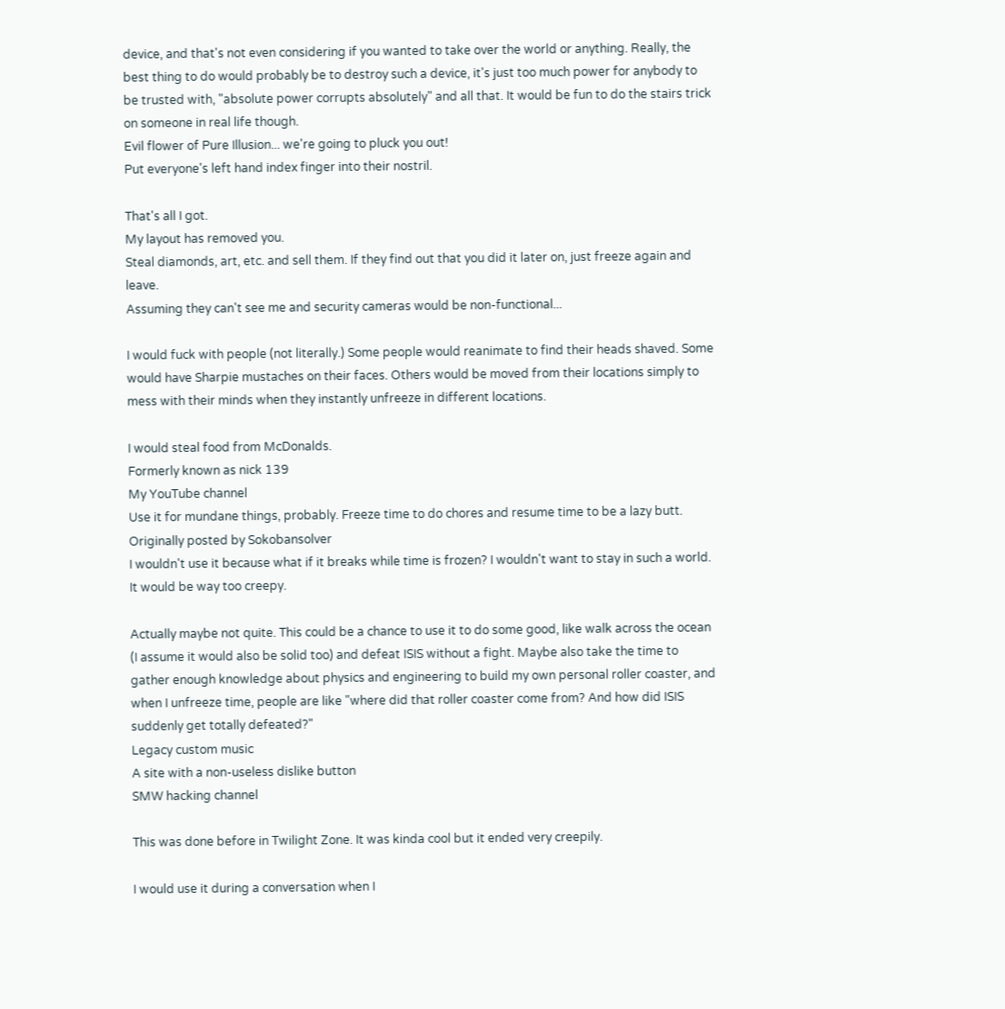device, and that's not even considering if you wanted to take over the world or anything. Really, the best thing to do would probably be to destroy such a device, it's just too much power for anybody to be trusted with, "absolute power corrupts absolutely" and all that. It would be fun to do the stairs trick on someone in real life though.
Evil flower of Pure Illusion... we're going to pluck you out!
Put everyone's left hand index finger into their nostril.

That's all I got.
My layout has removed you.
Steal diamonds, art, etc. and sell them. If they find out that you did it later on, just freeze again and leave.
Assuming they can't see me and security cameras would be non-functional...

I would fuck with people (not literally.) Some people would reanimate to find their heads shaved. Some would have Sharpie mustaches on their faces. Others would be moved from their locations simply to mess with their minds when they instantly unfreeze in different locations.

I would steal food from McDonalds.
Formerly known as nick 139
My YouTube channel
Use it for mundane things, probably. Freeze time to do chores and resume time to be a lazy butt.
Originally posted by Sokobansolver
I wouldn't use it because what if it breaks while time is frozen? I wouldn't want to stay in such a world. It would be way too creepy.

Actually maybe not quite. This could be a chance to use it to do some good, like walk across the ocean (I assume it would also be solid too) and defeat ISIS without a fight. Maybe also take the time to gather enough knowledge about physics and engineering to build my own personal roller coaster, and when I unfreeze time, people are like "where did that roller coaster come from? And how did ISIS suddenly get totally defeated?"
Legacy custom music
A site with a non-useless dislike button
SMW hacking channel

This was done before in Twilight Zone. It was kinda cool but it ended very creepily.

I would use it during a conversation when I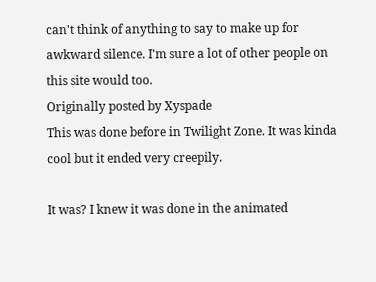can't think of anything to say to make up for awkward silence. I'm sure a lot of other people on this site would too.
Originally posted by Xyspade
This was done before in Twilight Zone. It was kinda cool but it ended very creepily.

It was? I knew it was done in the animated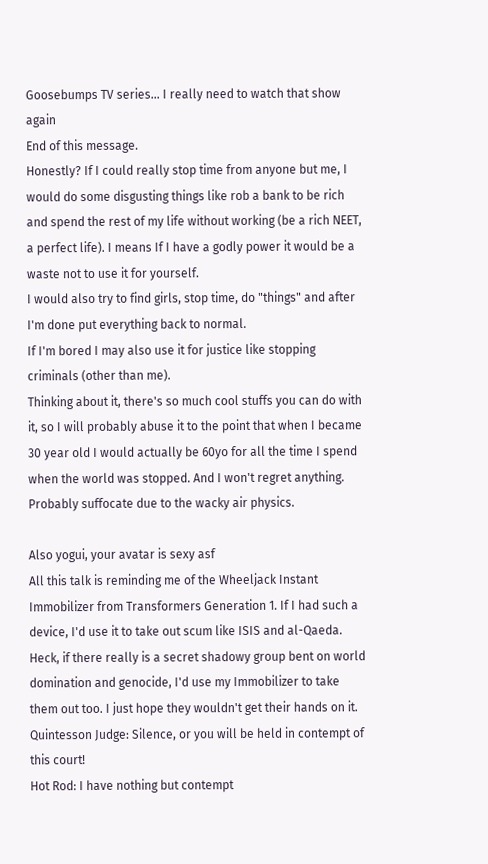Goosebumps TV series... I really need to watch that show again
End of this message.
Honestly? If I could really stop time from anyone but me, I would do some disgusting things like rob a bank to be rich and spend the rest of my life without working (be a rich NEET, a perfect life). I means If I have a godly power it would be a waste not to use it for yourself.
I would also try to find girls, stop time, do "things" and after I'm done put everything back to normal.
If I'm bored I may also use it for justice like stopping criminals (other than me).
Thinking about it, there's so much cool stuffs you can do with it, so I will probably abuse it to the point that when I became 30 year old I would actually be 60yo for all the time I spend when the world was stopped. And I won't regret anything.
Probably suffocate due to the wacky air physics.

Also yogui, your avatar is sexy asf
All this talk is reminding me of the Wheeljack Instant Immobilizer from Transformers Generation 1. If I had such a device, I'd use it to take out scum like ISIS and al-Qaeda. Heck, if there really is a secret shadowy group bent on world domination and genocide, I'd use my Immobilizer to take them out too. I just hope they wouldn't get their hands on it.
Quintesson Judge: Silence, or you will be held in contempt of this court!
Hot Rod: I have nothing but contempt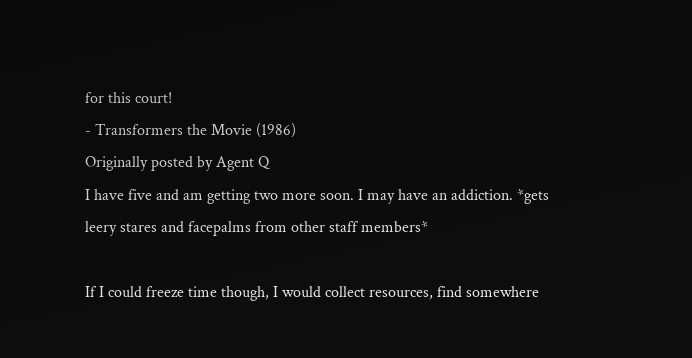for this court!
- Transformers the Movie (1986)
Originally posted by Agent Q
I have five and am getting two more soon. I may have an addiction. *gets leery stares and facepalms from other staff members*

If I could freeze time though, I would collect resources, find somewhere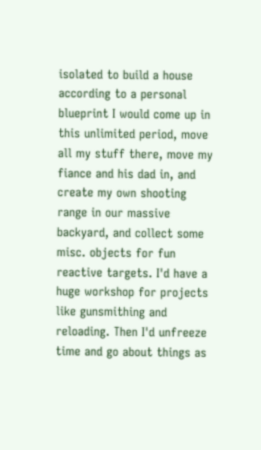isolated to build a house according to a personal blueprint I would come up in this unlimited period, move all my stuff there, move my fiance and his dad in, and create my own shooting range in our massive backyard, and collect some misc. objects for fun reactive targets. I'd have a huge workshop for projects like gunsmithing and reloading. Then I'd unfreeze time and go about things as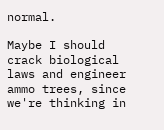normal.

Maybe I should crack biological laws and engineer ammo trees, since we're thinking in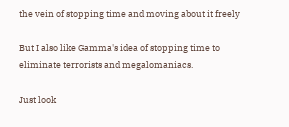the vein of stopping time and moving about it freely

But I also like Gamma's idea of stopping time to eliminate terrorists and megalomaniacs.

Just look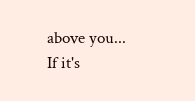above you...
If it's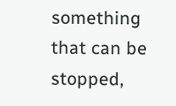something that can be stopped,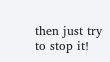then just try to stop it!